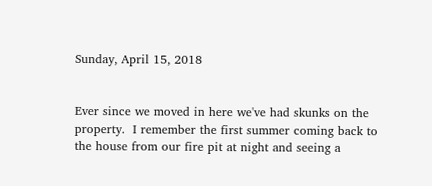Sunday, April 15, 2018


Ever since we moved in here we've had skunks on the property.  I remember the first summer coming back to the house from our fire pit at night and seeing a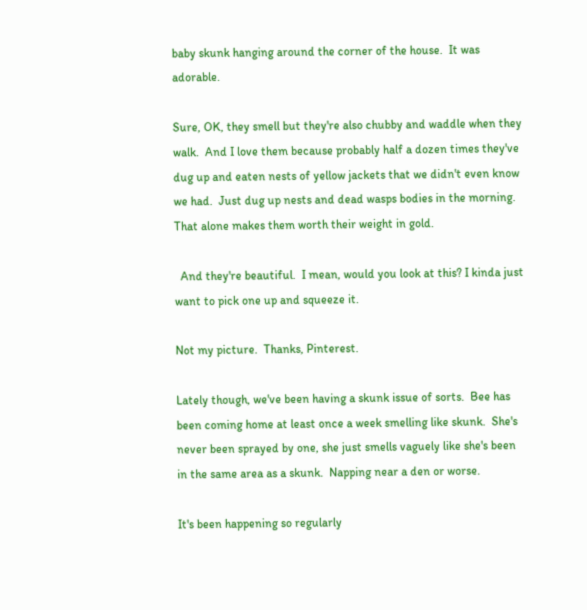baby skunk hanging around the corner of the house.  It was adorable.

Sure, OK, they smell but they're also chubby and waddle when they walk.  And I love them because probably half a dozen times they've dug up and eaten nests of yellow jackets that we didn't even know we had.  Just dug up nests and dead wasps bodies in the morning.  That alone makes them worth their weight in gold.

  And they're beautiful.  I mean, would you look at this? I kinda just want to pick one up and squeeze it.

Not my picture.  Thanks, Pinterest.

Lately though, we've been having a skunk issue of sorts.  Bee has been coming home at least once a week smelling like skunk.  She's never been sprayed by one, she just smells vaguely like she's been in the same area as a skunk.  Napping near a den or worse.

It's been happening so regularly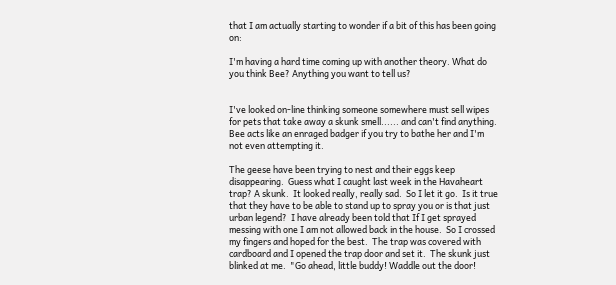that I am actually starting to wonder if a bit of this has been going on:

I'm having a hard time coming up with another theory. What do you think Bee? Anything you want to tell us?


I've looked on-line thinking someone somewhere must sell wipes for pets that take away a skunk smell...... and can't find anything.  Bee acts like an enraged badger if you try to bathe her and I'm not even attempting it.

The geese have been trying to nest and their eggs keep disappearing.  Guess what I caught last week in the Havaheart trap? A skunk.  It looked really, really sad.  So I let it go.  Is it true that they have to be able to stand up to spray you or is that just urban legend?  I have already been told that If I get sprayed messing with one I am not allowed back in the house.  So I crossed my fingers and hoped for the best.  The trap was covered with cardboard and I opened the trap door and set it.  The skunk just blinked at me.  "Go ahead, little buddy! Waddle out the door!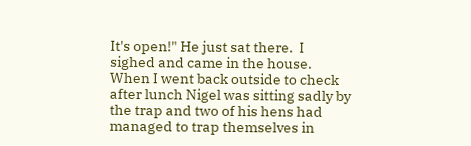It's open!" He just sat there.  I sighed and came in the house.  When I went back outside to check after lunch Nigel was sitting sadly by the trap and two of his hens had managed to trap themselves in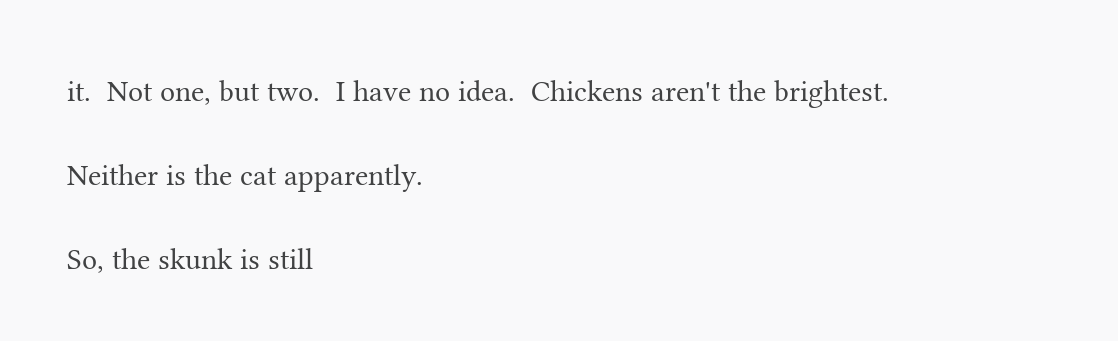it.  Not one, but two.  I have no idea.  Chickens aren't the brightest.

Neither is the cat apparently.

So, the skunk is still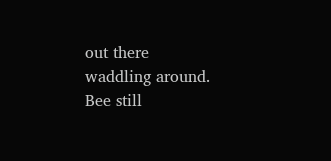out there waddling around.  Bee still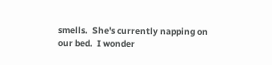smells.  She's currently napping on our bed.  I wonder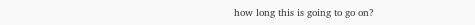how long this is going to go on?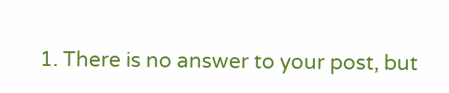1. There is no answer to your post, but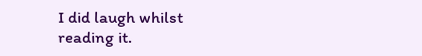I did laugh whilst reading it.